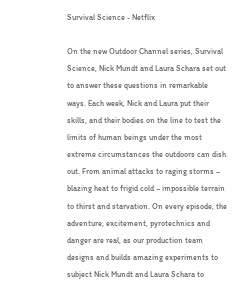Survival Science - Netflix

On the new Outdoor Channel series, Survival Science, Nick Mundt and Laura Schara set out to answer these questions in remarkable ways. Each week, Nick and Laura put their skills, and their bodies on the line to test the limits of human beings under the most extreme circumstances the outdoors can dish out. From animal attacks to raging storms – blazing heat to frigid cold – impossible terrain to thirst and starvation. On every episode, the adventure, excitement, pyrotechnics and danger are real, as our production team designs and builds amazing experiments to subject Nick Mundt and Laura Schara to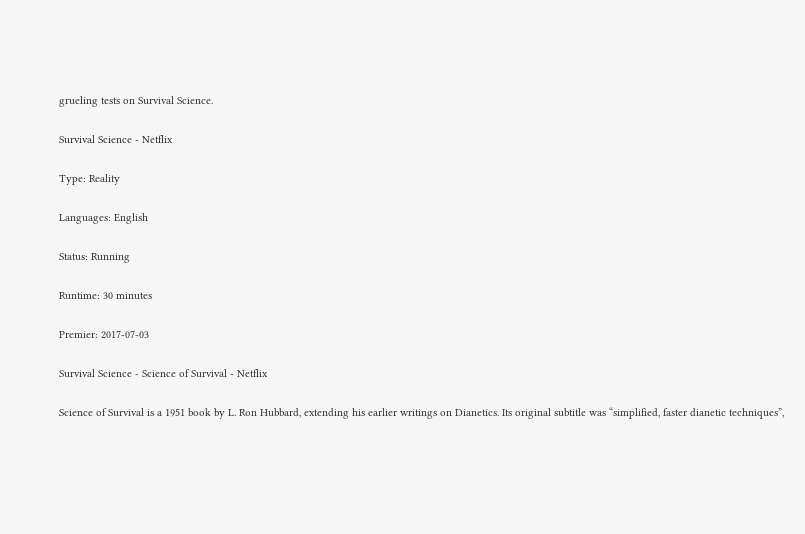grueling tests on Survival Science.

Survival Science - Netflix

Type: Reality

Languages: English

Status: Running

Runtime: 30 minutes

Premier: 2017-07-03

Survival Science - Science of Survival - Netflix

Science of Survival is a 1951 book by L. Ron Hubbard, extending his earlier writings on Dianetics. Its original subtitle was “simplified, faster dianetic techniques”,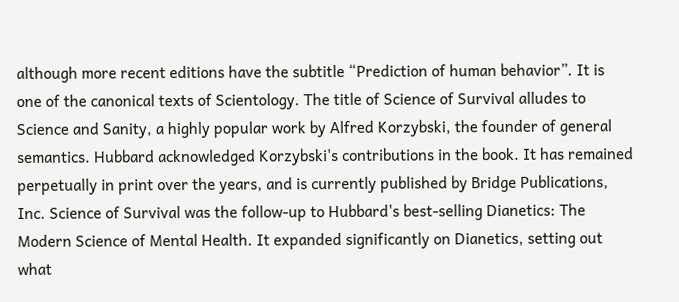although more recent editions have the subtitle “Prediction of human behavior”. It is one of the canonical texts of Scientology. The title of Science of Survival alludes to Science and Sanity, a highly popular work by Alfred Korzybski, the founder of general semantics. Hubbard acknowledged Korzybski's contributions in the book. It has remained perpetually in print over the years, and is currently published by Bridge Publications, Inc. Science of Survival was the follow-up to Hubbard's best-selling Dianetics: The Modern Science of Mental Health. It expanded significantly on Dianetics, setting out what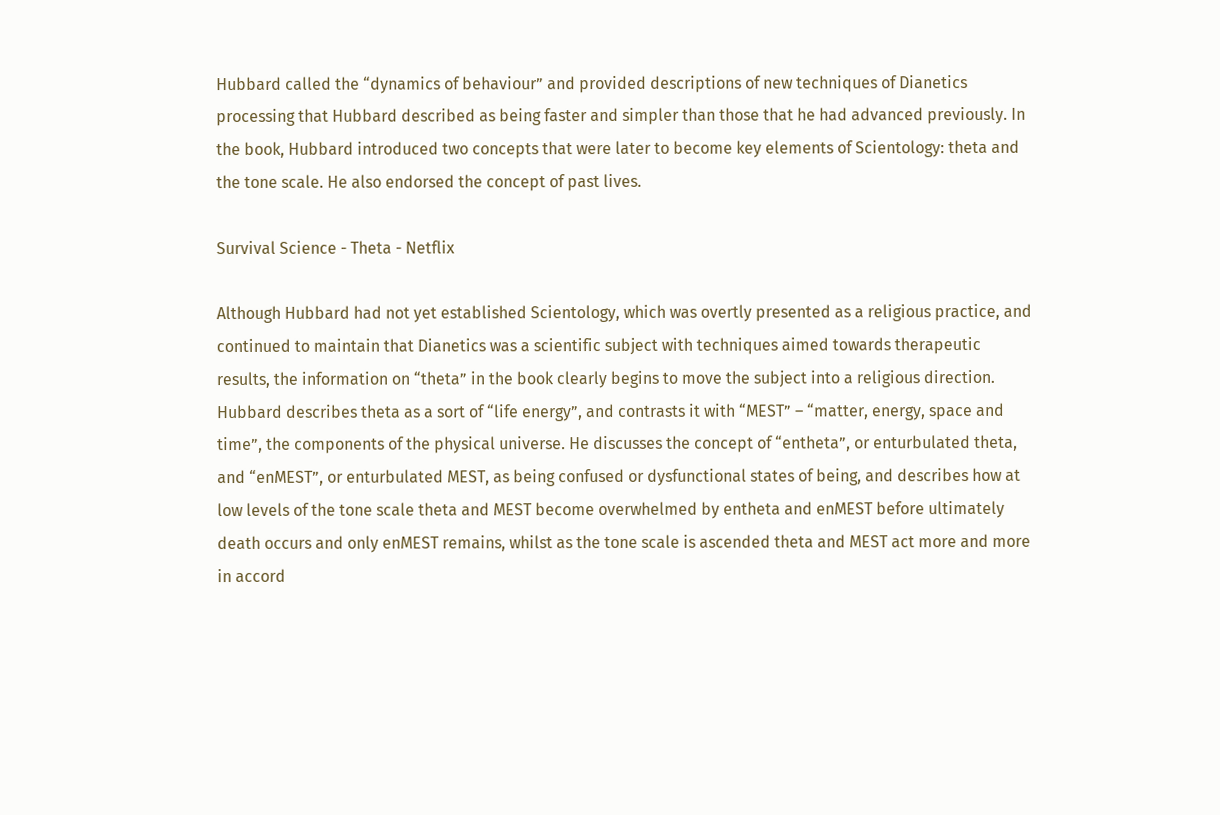Hubbard called the “dynamics of behaviour” and provided descriptions of new techniques of Dianetics processing that Hubbard described as being faster and simpler than those that he had advanced previously. In the book, Hubbard introduced two concepts that were later to become key elements of Scientology: theta and the tone scale. He also endorsed the concept of past lives.

Survival Science - Theta - Netflix

Although Hubbard had not yet established Scientology, which was overtly presented as a religious practice, and continued to maintain that Dianetics was a scientific subject with techniques aimed towards therapeutic results, the information on “theta” in the book clearly begins to move the subject into a religious direction. Hubbard describes theta as a sort of “life energy”, and contrasts it with “MEST” – “matter, energy, space and time”, the components of the physical universe. He discusses the concept of “entheta”, or enturbulated theta, and “enMEST”, or enturbulated MEST, as being confused or dysfunctional states of being, and describes how at low levels of the tone scale theta and MEST become overwhelmed by entheta and enMEST before ultimately death occurs and only enMEST remains, whilst as the tone scale is ascended theta and MEST act more and more in accord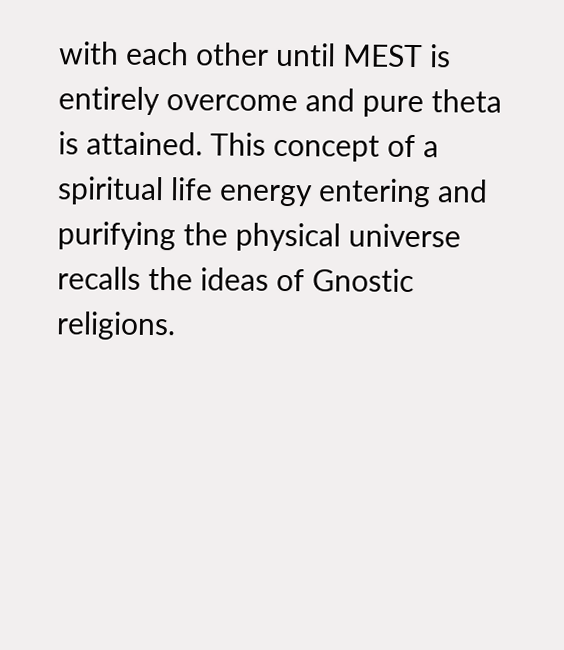with each other until MEST is entirely overcome and pure theta is attained. This concept of a spiritual life energy entering and purifying the physical universe recalls the ideas of Gnostic religions.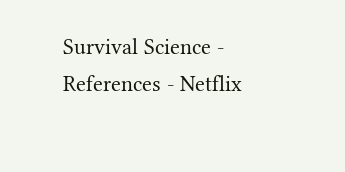Survival Science - References - Netflix